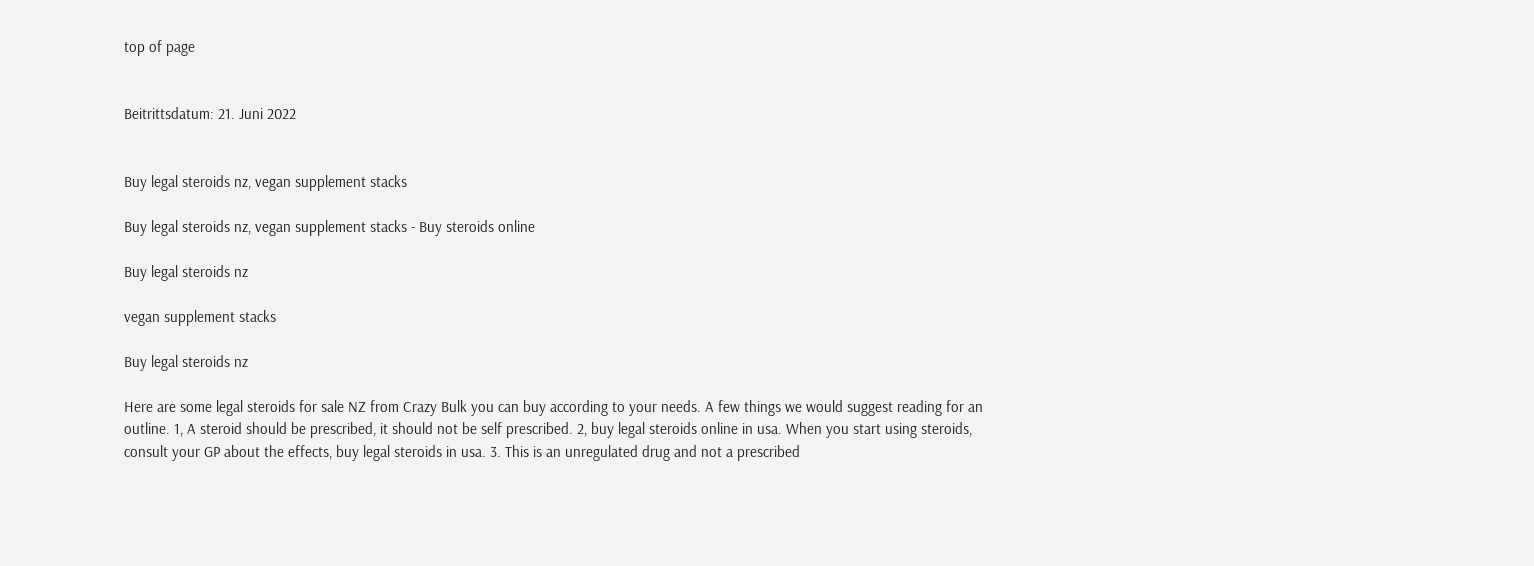top of page


Beitrittsdatum: 21. Juni 2022


Buy legal steroids nz, vegan supplement stacks

Buy legal steroids nz, vegan supplement stacks - Buy steroids online

Buy legal steroids nz

vegan supplement stacks

Buy legal steroids nz

Here are some legal steroids for sale NZ from Crazy Bulk you can buy according to your needs. A few things we would suggest reading for an outline. 1, A steroid should be prescribed, it should not be self prescribed. 2, buy legal steroids online in usa. When you start using steroids, consult your GP about the effects, buy legal steroids in usa. 3. This is an unregulated drug and not a prescribed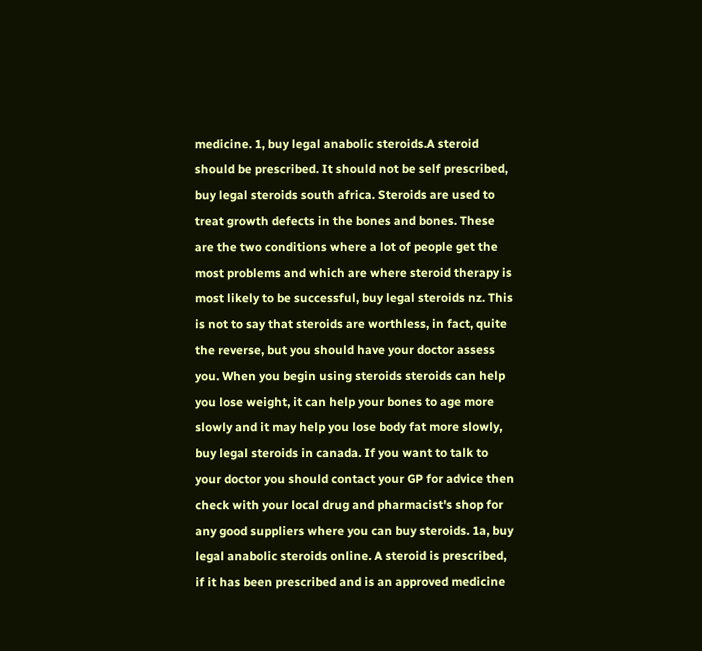medicine. 1, buy legal anabolic steroids.A steroid should be prescribed. It should not be self prescribed, buy legal steroids south africa. Steroids are used to treat growth defects in the bones and bones. These are the two conditions where a lot of people get the most problems and which are where steroid therapy is most likely to be successful, buy legal steroids nz. This is not to say that steroids are worthless, in fact, quite the reverse, but you should have your doctor assess you. When you begin using steroids steroids can help you lose weight, it can help your bones to age more slowly and it may help you lose body fat more slowly, buy legal steroids in canada. If you want to talk to your doctor you should contact your GP for advice then check with your local drug and pharmacist's shop for any good suppliers where you can buy steroids. 1a, buy legal anabolic steroids online. A steroid is prescribed, if it has been prescribed and is an approved medicine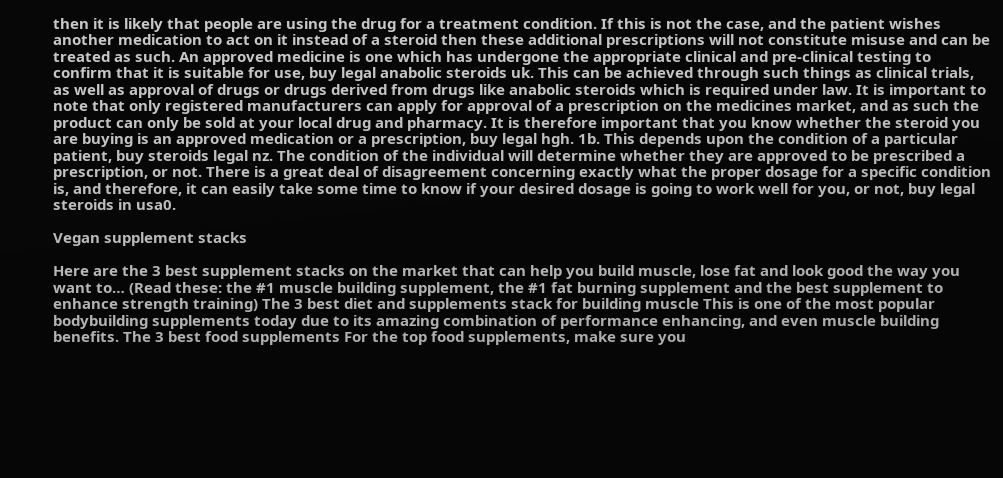then it is likely that people are using the drug for a treatment condition. If this is not the case, and the patient wishes another medication to act on it instead of a steroid then these additional prescriptions will not constitute misuse and can be treated as such. An approved medicine is one which has undergone the appropriate clinical and pre-clinical testing to confirm that it is suitable for use, buy legal anabolic steroids uk. This can be achieved through such things as clinical trials, as well as approval of drugs or drugs derived from drugs like anabolic steroids which is required under law. It is important to note that only registered manufacturers can apply for approval of a prescription on the medicines market, and as such the product can only be sold at your local drug and pharmacy. It is therefore important that you know whether the steroid you are buying is an approved medication or a prescription, buy legal hgh. 1b. This depends upon the condition of a particular patient, buy steroids legal nz. The condition of the individual will determine whether they are approved to be prescribed a prescription, or not. There is a great deal of disagreement concerning exactly what the proper dosage for a specific condition is, and therefore, it can easily take some time to know if your desired dosage is going to work well for you, or not, buy legal steroids in usa0.

Vegan supplement stacks

Here are the 3 best supplement stacks on the market that can help you build muscle, lose fat and look good the way you want to… (Read these: the #1 muscle building supplement, the #1 fat burning supplement and the best supplement to enhance strength training) The 3 best diet and supplements stack for building muscle This is one of the most popular bodybuilding supplements today due to its amazing combination of performance enhancing, and even muscle building benefits. The 3 best food supplements For the top food supplements, make sure you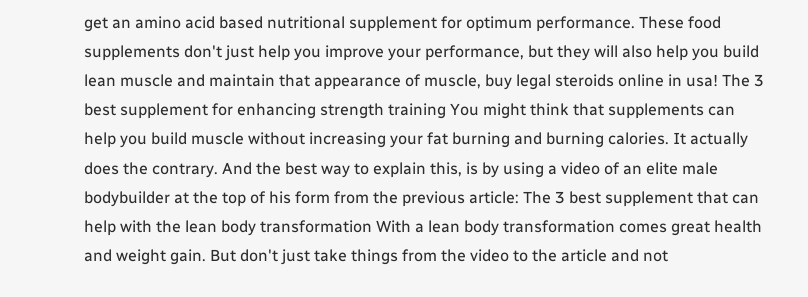get an amino acid based nutritional supplement for optimum performance. These food supplements don't just help you improve your performance, but they will also help you build lean muscle and maintain that appearance of muscle, buy legal steroids online in usa! The 3 best supplement for enhancing strength training You might think that supplements can help you build muscle without increasing your fat burning and burning calories. It actually does the contrary. And the best way to explain this, is by using a video of an elite male bodybuilder at the top of his form from the previous article: The 3 best supplement that can help with the lean body transformation With a lean body transformation comes great health and weight gain. But don't just take things from the video to the article and not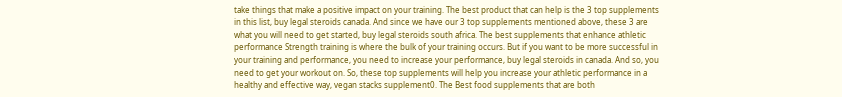take things that make a positive impact on your training. The best product that can help is the 3 top supplements in this list, buy legal steroids canada. And since we have our 3 top supplements mentioned above, these 3 are what you will need to get started, buy legal steroids south africa. The best supplements that enhance athletic performance Strength training is where the bulk of your training occurs. But if you want to be more successful in your training and performance, you need to increase your performance, buy legal steroids in canada. And so, you need to get your workout on. So, these top supplements will help you increase your athletic performance in a healthy and effective way, vegan stacks supplement0. The Best food supplements that are both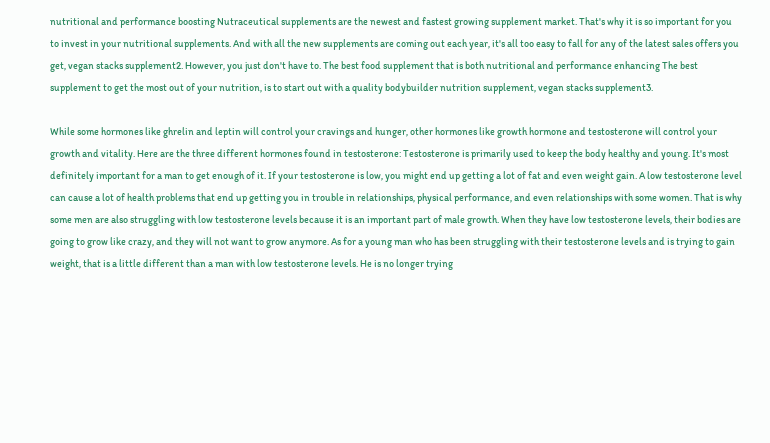nutritional and performance boosting Nutraceutical supplements are the newest and fastest growing supplement market. That's why it is so important for you to invest in your nutritional supplements. And with all the new supplements are coming out each year, it's all too easy to fall for any of the latest sales offers you get, vegan stacks supplement2. However, you just don't have to. The best food supplement that is both nutritional and performance enhancing The best supplement to get the most out of your nutrition, is to start out with a quality bodybuilder nutrition supplement, vegan stacks supplement3.

While some hormones like ghrelin and leptin will control your cravings and hunger, other hormones like growth hormone and testosterone will control your growth and vitality. Here are the three different hormones found in testosterone: Testosterone is primarily used to keep the body healthy and young. It's most definitely important for a man to get enough of it. If your testosterone is low, you might end up getting a lot of fat and even weight gain. A low testosterone level can cause a lot of health problems that end up getting you in trouble in relationships, physical performance, and even relationships with some women. That is why some men are also struggling with low testosterone levels because it is an important part of male growth. When they have low testosterone levels, their bodies are going to grow like crazy, and they will not want to grow anymore. As for a young man who has been struggling with their testosterone levels and is trying to gain weight, that is a little different than a man with low testosterone levels. He is no longer trying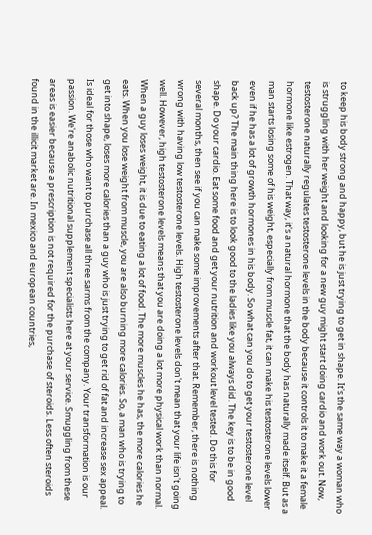to keep his body strong and happy, but he is just trying to get in shape. It's the same way a woman who is struggling with her weight and looking for a new guy might start doing cardio and work out. Now, testosterone naturally regulates testosterone levels in the body because it controls it to make it a female hormone like estrogen. That way, it's a natural hormone that the body has naturally made itself. But as a man starts losing some of his weight, especially from muscle fat, it can make his testosterone levels lower even if he has a lot of growth hormones in his body. So what can you do to get your testosterone level back up? The main thing here is to look good to the ladies like you always did. The key is to be in good shape. Do your cardio. Eat some food and get your nutrition and workout level tested. Do this for several months, then see if you can make some improvements after that. Remember, there is nothing wrong with having low testosterone levels. High testosterone levels don't mean that your life isn't going well. However, high testosterone levels means that you are doing a lot more physical work than normal. When a guy loses weight, it is due to eating a lot of food. The more muscles he has, the more calories he eats. When you lose weight from muscle, you are also burning more calories. So, a man who is trying to get into shape, loses more calories than a guy who is just trying to get rid of fat and increase sex appeal. Is ideal for those who want to purchase all three sarms from the company. Your transformation is our passion. We're anabolic nutritional supplement specialists here at your service. Smuggling from these areas is easier because a prescription is not required for the purchase of steroids. Less often steroids found in the illicit market are. In mexico and european countries,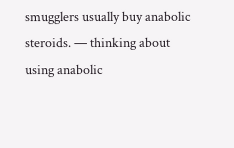smugglers usually buy anabolic steroids. — thinking about using anabolic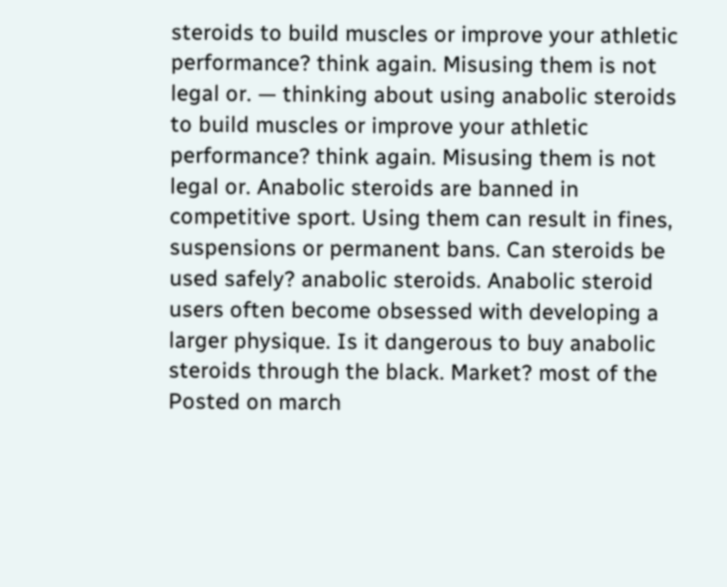steroids to build muscles or improve your athletic performance? think again. Misusing them is not legal or. — thinking about using anabolic steroids to build muscles or improve your athletic performance? think again. Misusing them is not legal or. Anabolic steroids are banned in competitive sport. Using them can result in fines, suspensions or permanent bans. Can steroids be used safely? anabolic steroids. Anabolic steroid users often become obsessed with developing a larger physique. Is it dangerous to buy anabolic steroids through the black. Market? most of the Posted on march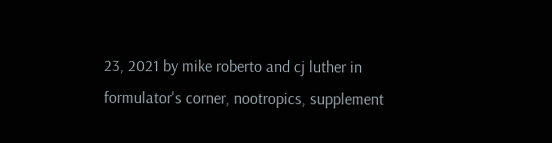23, 2021 by mike roberto and cj luther in formulator's corner, nootropics, supplement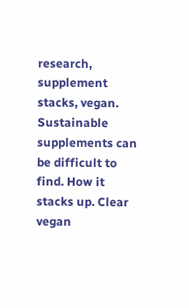research, supplement stacks, vegan. Sustainable supplements can be difficult to find. How it stacks up. Clear vegan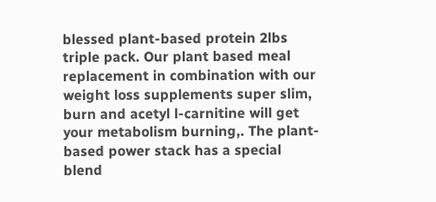blessed plant-based protein 2lbs triple pack. Our plant based meal replacement in combination with our weight loss supplements super slim, burn and acetyl l-carnitine will get your metabolism burning,. The plant-based power stack has a special blend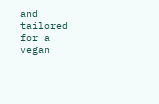and tailored for a vegan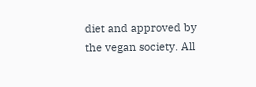diet and approved by the vegan society. All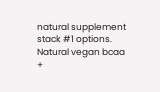natural supplement stack #1 options. Natural vegan bcaa +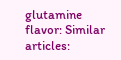glutamine flavor: Similar articles: